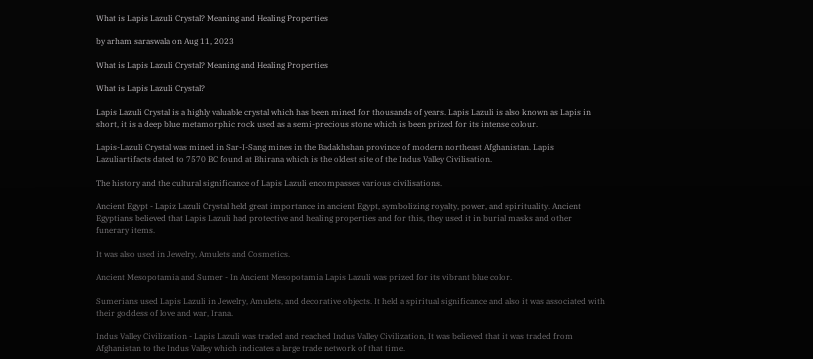What is Lapis Lazuli Crystal? Meaning and Healing Properties

by arham saraswala on Aug 11, 2023

What is Lapis Lazuli Crystal? Meaning and Healing Properties

What is Lapis Lazuli Crystal?

Lapis Lazuli Crystal is a highly valuable crystal which has been mined for thousands of years. Lapis Lazuli is also known as Lapis in short, it is a deep blue metamorphic rock used as a semi-precious stone which is been prized for its intense colour.

Lapis-Lazuli Crystal was mined in Sar-I-Sang mines in the Badakhshan province of modern northeast Afghanistan. Lapis Lazuliartifacts dated to 7570 BC found at Bhirana which is the oldest site of the Indus Valley Civilisation.

The history and the cultural significance of Lapis Lazuli encompasses various civilisations.

Ancient Egypt - Lapiz Lazuli Crystal held great importance in ancient Egypt, symbolizing royalty, power, and spirituality. Ancient Egyptians believed that Lapis Lazuli had protective and healing properties and for this, they used it in burial masks and other funerary items.

It was also used in Jewelry, Amulets and Cosmetics.

Ancient Mesopotamia and Sumer - In Ancient Mesopotamia Lapis Lazuli was prized for its vibrant blue color.

Sumerians used Lapis Lazuli in Jewelry, Amulets, and decorative objects. It held a spiritual significance and also it was associated with their goddess of love and war, Irana.

Indus Valley Civilization - Lapis Lazuli was traded and reached Indus Valley Civilization, It was believed that it was traded from Afghanistan to the Indus Valley which indicates a large trade network of that time.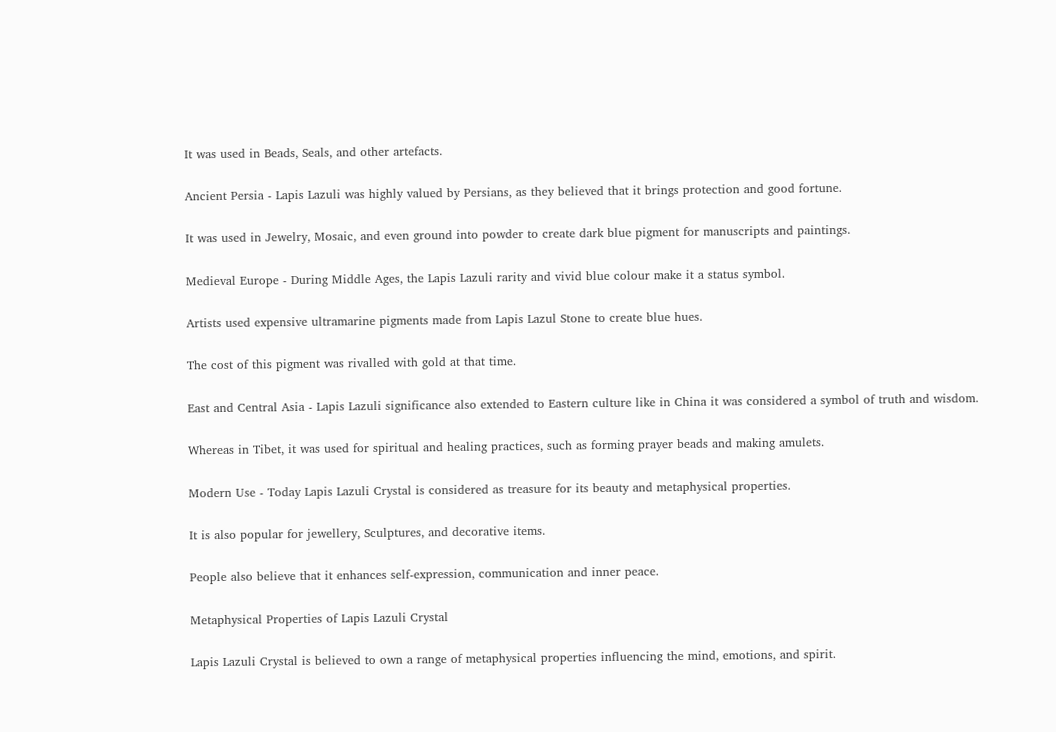It was used in Beads, Seals, and other artefacts.

Ancient Persia - Lapis Lazuli was highly valued by Persians, as they believed that it brings protection and good fortune.

It was used in Jewelry, Mosaic, and even ground into powder to create dark blue pigment for manuscripts and paintings.

Medieval Europe - During Middle Ages, the Lapis Lazuli rarity and vivid blue colour make it a status symbol.

Artists used expensive ultramarine pigments made from Lapis Lazul Stone to create blue hues.

The cost of this pigment was rivalled with gold at that time.

East and Central Asia - Lapis Lazuli significance also extended to Eastern culture like in China it was considered a symbol of truth and wisdom.

Whereas in Tibet, it was used for spiritual and healing practices, such as forming prayer beads and making amulets.

Modern Use - Today Lapis Lazuli Crystal is considered as treasure for its beauty and metaphysical properties.

It is also popular for jewellery, Sculptures, and decorative items.

People also believe that it enhances self-expression, communication and inner peace.

Metaphysical Properties of Lapis Lazuli Crystal

Lapis Lazuli Crystal is believed to own a range of metaphysical properties influencing the mind, emotions, and spirit.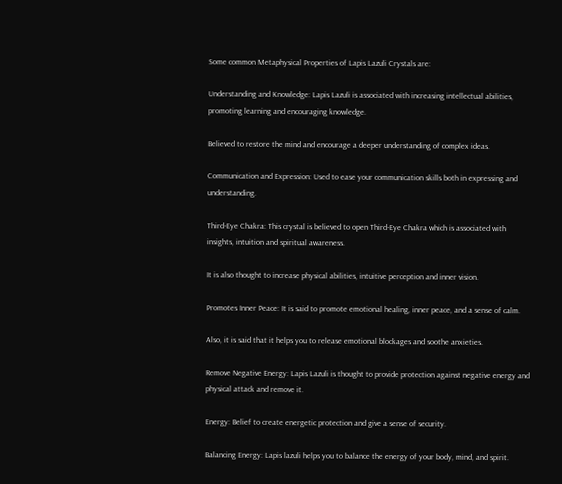Some common Metaphysical Properties of Lapis Lazuli Crystals are:

Understanding and Knowledge: Lapis Lazuli is associated with increasing intellectual abilities, promoting learning and encouraging knowledge.

Believed to restore the mind and encourage a deeper understanding of complex ideas.

Communication and Expression: Used to ease your communication skills both in expressing and understanding.

Third-Eye Chakra: This crystal is believed to open Third-Eye Chakra which is associated with insights, intuition and spiritual awareness.

It is also thought to increase physical abilities, intuitive perception and inner vision.

Promotes Inner Peace: It is said to promote emotional healing, inner peace, and a sense of calm.

Also, it is said that it helps you to release emotional blockages and soothe anxieties.

Remove Negative Energy: Lapis Lazuli is thought to provide protection against negative energy and physical attack and remove it.

Energy: Belief to create energetic protection and give a sense of security.

Balancing Energy: Lapis lazuli helps you to balance the energy of your body, mind, and spirit.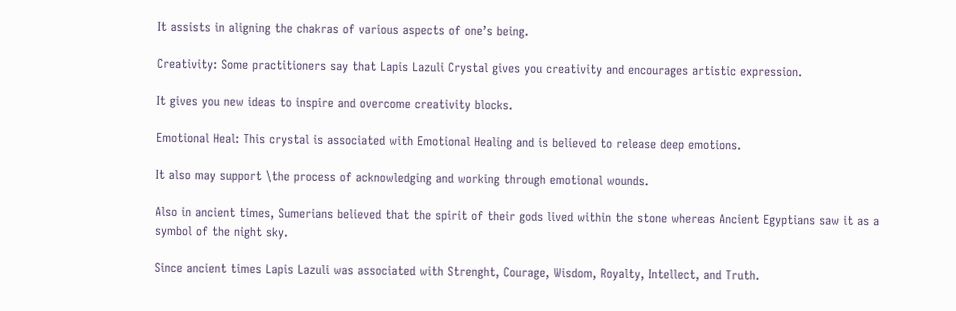It assists in aligning the chakras of various aspects of one’s being.

Creativity: Some practitioners say that Lapis Lazuli Crystal gives you creativity and encourages artistic expression.

It gives you new ideas to inspire and overcome creativity blocks.

Emotional Heal: This crystal is associated with Emotional Healing and is believed to release deep emotions.

It also may support \the process of acknowledging and working through emotional wounds.

Also in ancient times, Sumerians believed that the spirit of their gods lived within the stone whereas Ancient Egyptians saw it as a symbol of the night sky.

Since ancient times Lapis Lazuli was associated with Strenght, Courage, Wisdom, Royalty, Intellect, and Truth.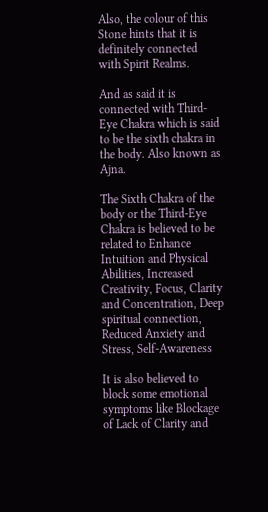Also, the colour of this Stone hints that it is definitely connected with Spirit Realms.

And as said it is connected with Third-Eye Chakra which is said to be the sixth chakra in the body. Also known as Ajna.

The Sixth Chakra of the body or the Third-Eye Chakra is believed to be related to Enhance Intuition and Physical Abilities, Increased Creativity, Focus, Clarity and Concentration, Deep spiritual connection, Reduced Anxiety and Stress, Self-Awareness

It is also believed to block some emotional symptoms like Blockage of Lack of Clarity and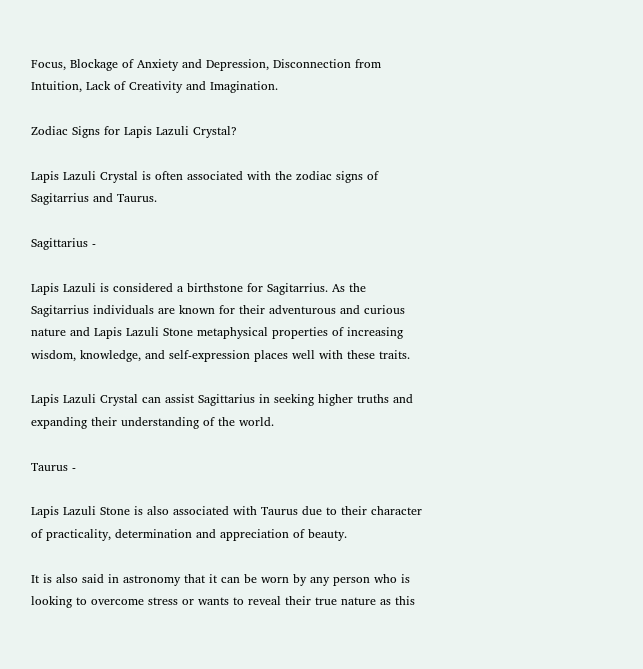Focus, Blockage of Anxiety and Depression, Disconnection from Intuition, Lack of Creativity and Imagination.

Zodiac Signs for Lapis Lazuli Crystal?

Lapis Lazuli Crystal is often associated with the zodiac signs of Sagitarrius and Taurus.

Sagittarius -

Lapis Lazuli is considered a birthstone for Sagitarrius. As the Sagitarrius individuals are known for their adventurous and curious nature and Lapis Lazuli Stone metaphysical properties of increasing wisdom, knowledge, and self-expression places well with these traits.

Lapis Lazuli Crystal can assist Sagittarius in seeking higher truths and expanding their understanding of the world.

Taurus -

Lapis Lazuli Stone is also associated with Taurus due to their character of practicality, determination and appreciation of beauty.

It is also said in astronomy that it can be worn by any person who is looking to overcome stress or wants to reveal their true nature as this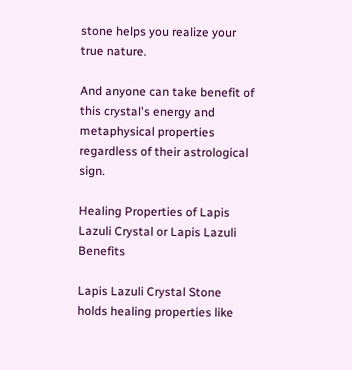stone helps you realize your true nature.

And anyone can take benefit of this crystal's energy and metaphysical properties regardless of their astrological sign.

Healing Properties of Lapis Lazuli Crystal or Lapis Lazuli Benefits

Lapis Lazuli Crystal Stone holds healing properties like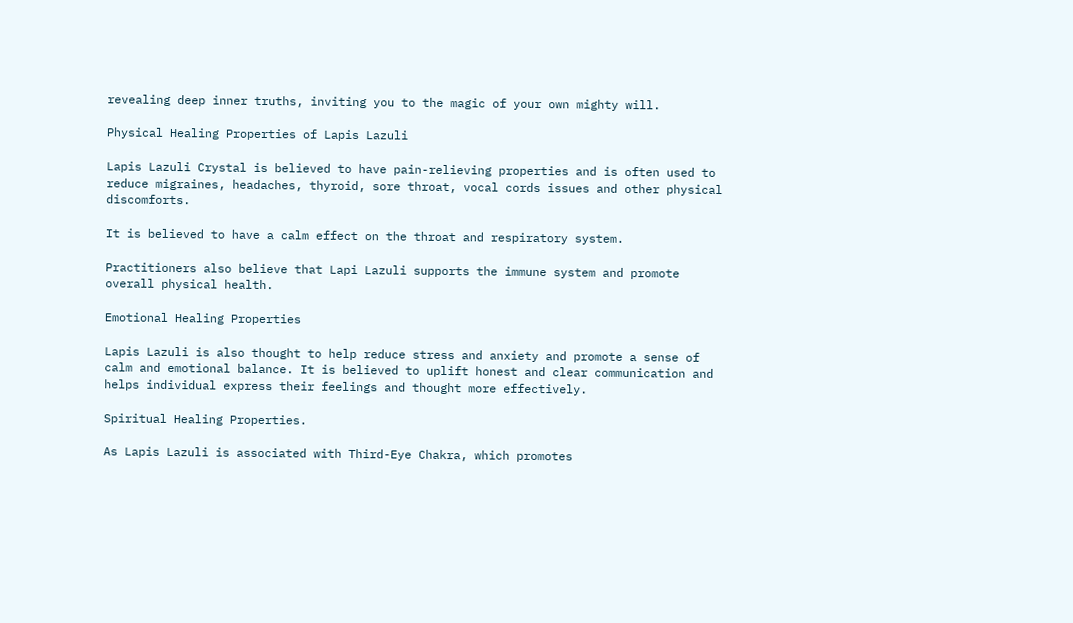revealing deep inner truths, inviting you to the magic of your own mighty will.

Physical Healing Properties of Lapis Lazuli

Lapis Lazuli Crystal is believed to have pain-relieving properties and is often used to reduce migraines, headaches, thyroid, sore throat, vocal cords issues and other physical discomforts.

It is believed to have a calm effect on the throat and respiratory system.

Practitioners also believe that Lapi Lazuli supports the immune system and promote overall physical health.

Emotional Healing Properties

Lapis Lazuli is also thought to help reduce stress and anxiety and promote a sense of calm and emotional balance. It is believed to uplift honest and clear communication and helps individual express their feelings and thought more effectively.

Spiritual Healing Properties.

As Lapis Lazuli is associated with Third-Eye Chakra, which promotes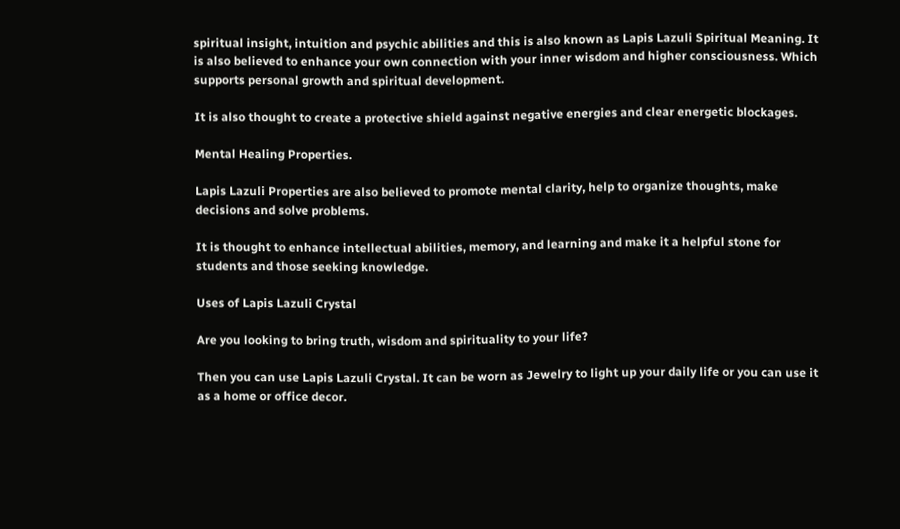spiritual insight, intuition and psychic abilities and this is also known as Lapis Lazuli Spiritual Meaning. It is also believed to enhance your own connection with your inner wisdom and higher consciousness. Which supports personal growth and spiritual development.

It is also thought to create a protective shield against negative energies and clear energetic blockages.

Mental Healing Properties.

Lapis Lazuli Properties are also believed to promote mental clarity, help to organize thoughts, make decisions and solve problems.

It is thought to enhance intellectual abilities, memory, and learning and make it a helpful stone for students and those seeking knowledge.

Uses of Lapis Lazuli Crystal

Are you looking to bring truth, wisdom and spirituality to your life?

Then you can use Lapis Lazuli Crystal. It can be worn as Jewelry to light up your daily life or you can use it as a home or office decor.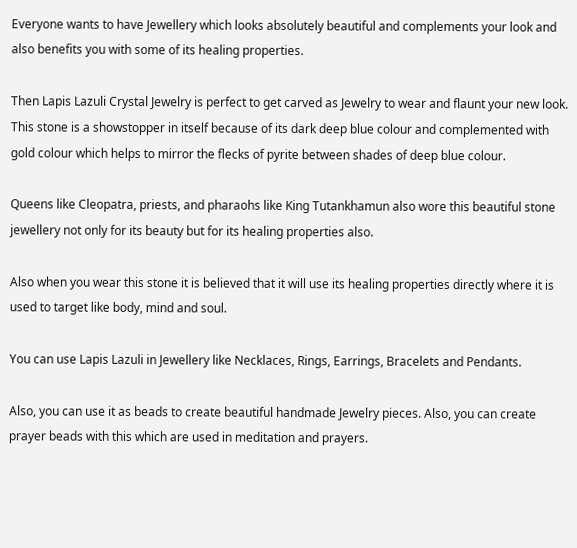Everyone wants to have Jewellery which looks absolutely beautiful and complements your look and also benefits you with some of its healing properties.

Then Lapis Lazuli Crystal Jewelry is perfect to get carved as Jewelry to wear and flaunt your new look. This stone is a showstopper in itself because of its dark deep blue colour and complemented with gold colour which helps to mirror the flecks of pyrite between shades of deep blue colour.

Queens like Cleopatra, priests, and pharaohs like King Tutankhamun also wore this beautiful stone jewellery not only for its beauty but for its healing properties also.

Also when you wear this stone it is believed that it will use its healing properties directly where it is used to target like body, mind and soul.

You can use Lapis Lazuli in Jewellery like Necklaces, Rings, Earrings, Bracelets and Pendants.

Also, you can use it as beads to create beautiful handmade Jewelry pieces. Also, you can create prayer beads with this which are used in meditation and prayers.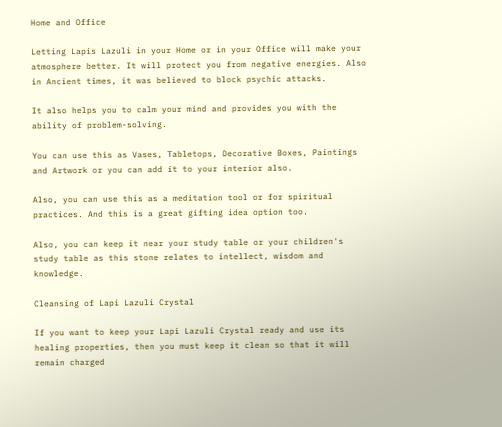Home and Office

Letting Lapis Lazuli in your Home or in your Office will make your atmosphere better. It will protect you from negative energies. Also in Ancient times, it was believed to block psychic attacks.

It also helps you to calm your mind and provides you with the ability of problem-solving.

You can use this as Vases, Tabletops, Decorative Boxes, Paintings and Artwork or you can add it to your interior also.

Also, you can use this as a meditation tool or for spiritual practices. And this is a great gifting idea option too.

Also, you can keep it near your study table or your children's study table as this stone relates to intellect, wisdom and knowledge.

Cleansing of Lapi Lazuli Crystal

If you want to keep your Lapi Lazuli Crystal ready and use its healing properties, then you must keep it clean so that it will remain charged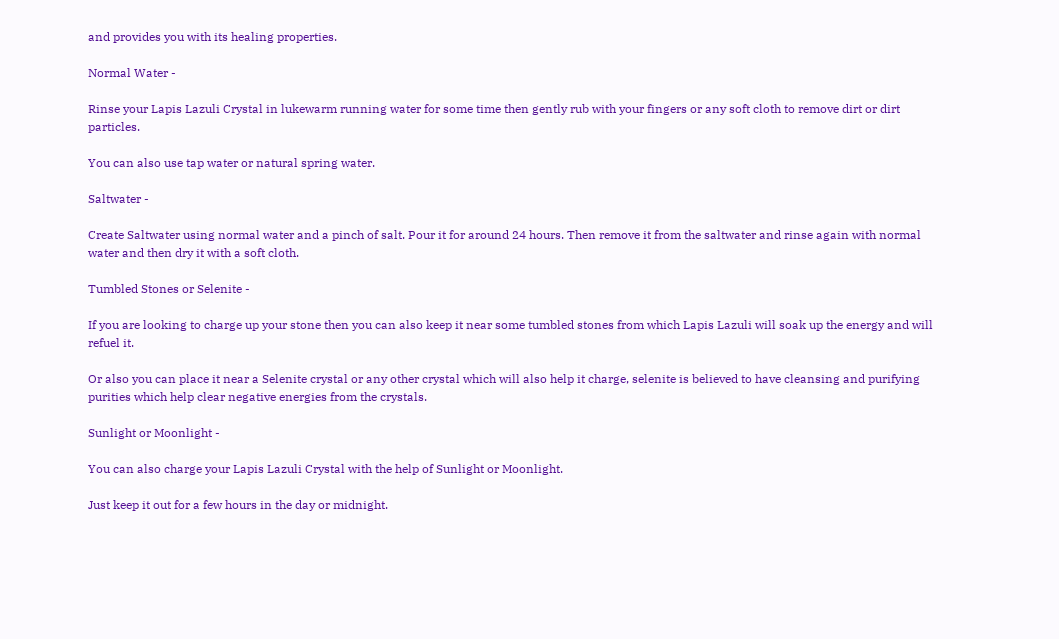and provides you with its healing properties.

Normal Water -

Rinse your Lapis Lazuli Crystal in lukewarm running water for some time then gently rub with your fingers or any soft cloth to remove dirt or dirt particles.

You can also use tap water or natural spring water.

Saltwater -

Create Saltwater using normal water and a pinch of salt. Pour it for around 24 hours. Then remove it from the saltwater and rinse again with normal water and then dry it with a soft cloth.

Tumbled Stones or Selenite -

If you are looking to charge up your stone then you can also keep it near some tumbled stones from which Lapis Lazuli will soak up the energy and will refuel it.

Or also you can place it near a Selenite crystal or any other crystal which will also help it charge, selenite is believed to have cleansing and purifying purities which help clear negative energies from the crystals.

Sunlight or Moonlight -

You can also charge your Lapis Lazuli Crystal with the help of Sunlight or Moonlight.

Just keep it out for a few hours in the day or midnight.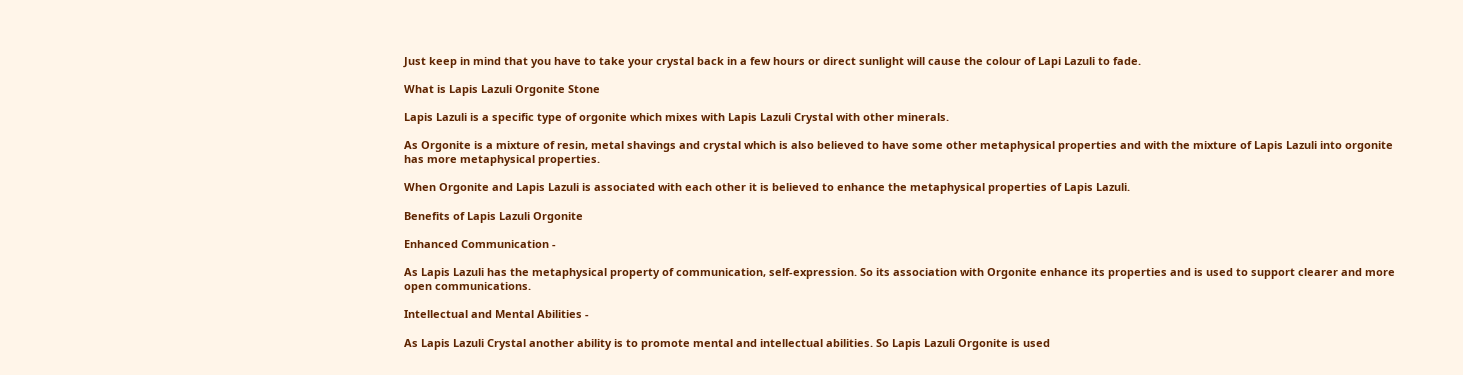Just keep in mind that you have to take your crystal back in a few hours or direct sunlight will cause the colour of Lapi Lazuli to fade.

What is Lapis Lazuli Orgonite Stone

Lapis Lazuli is a specific type of orgonite which mixes with Lapis Lazuli Crystal with other minerals.

As Orgonite is a mixture of resin, metal shavings and crystal which is also believed to have some other metaphysical properties and with the mixture of Lapis Lazuli into orgonite has more metaphysical properties.

When Orgonite and Lapis Lazuli is associated with each other it is believed to enhance the metaphysical properties of Lapis Lazuli.

Benefits of Lapis Lazuli Orgonite

Enhanced Communication -

As Lapis Lazuli has the metaphysical property of communication, self-expression. So its association with Orgonite enhance its properties and is used to support clearer and more open communications.

Intellectual and Mental Abilities -

As Lapis Lazuli Crystal another ability is to promote mental and intellectual abilities. So Lapis Lazuli Orgonite is used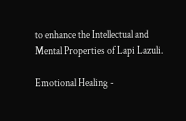to enhance the Intellectual and Mental Properties of Lapi Lazuli.

Emotional Healing -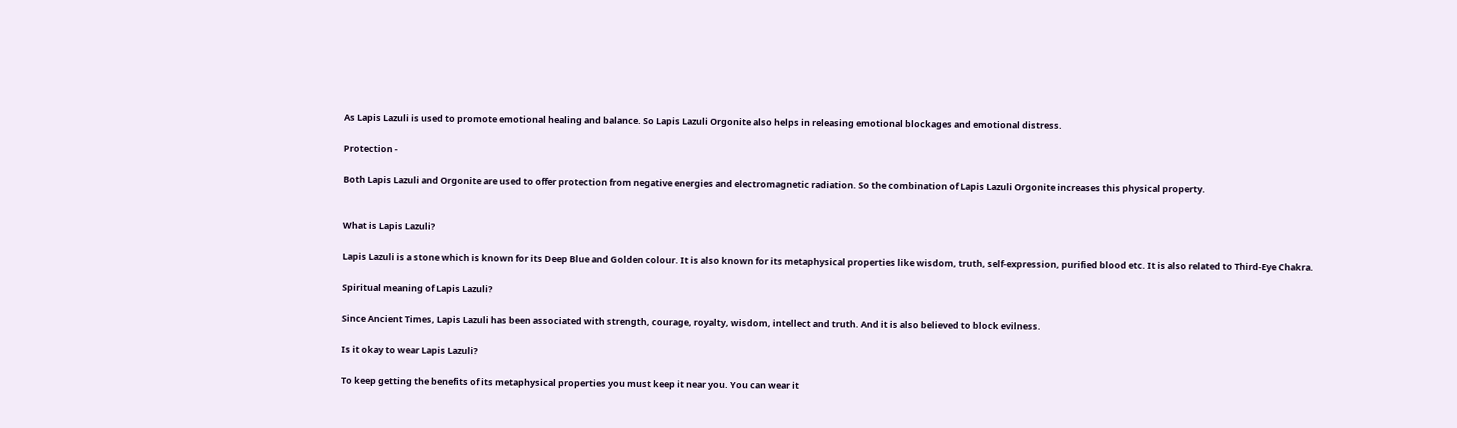As Lapis Lazuli is used to promote emotional healing and balance. So Lapis Lazuli Orgonite also helps in releasing emotional blockages and emotional distress.

Protection -

Both Lapis Lazuli and Orgonite are used to offer protection from negative energies and electromagnetic radiation. So the combination of Lapis Lazuli Orgonite increases this physical property.


What is Lapis Lazuli?

Lapis Lazuli is a stone which is known for its Deep Blue and Golden colour. It is also known for its metaphysical properties like wisdom, truth, self-expression, purified blood etc. It is also related to Third-Eye Chakra.

Spiritual meaning of Lapis Lazuli?

Since Ancient Times, Lapis Lazuli has been associated with strength, courage, royalty, wisdom, intellect and truth. And it is also believed to block evilness.

Is it okay to wear Lapis Lazuli?

To keep getting the benefits of its metaphysical properties you must keep it near you. You can wear it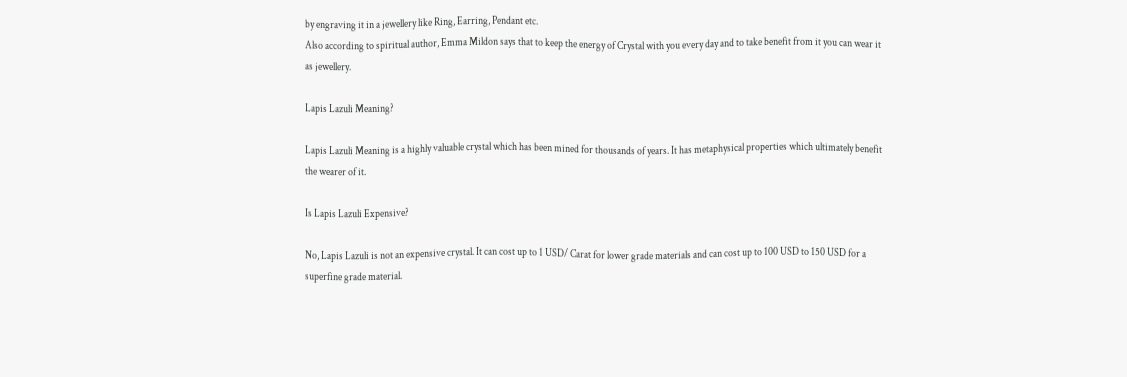by engraving it in a jewellery like Ring, Earring, Pendant etc.
Also according to spiritual author, Emma Mildon says that to keep the energy of Crystal with you every day and to take benefit from it you can wear it as jewellery.

Lapis Lazuli Meaning?

Lapis Lazuli Meaning is a highly valuable crystal which has been mined for thousands of years. It has metaphysical properties which ultimately benefit the wearer of it.

Is Lapis Lazuli Expensive?

No, Lapis Lazuli is not an expensive crystal. It can cost up to 1 USD/ Carat for lower grade materials and can cost up to 100 USD to 150 USD for a superfine grade material.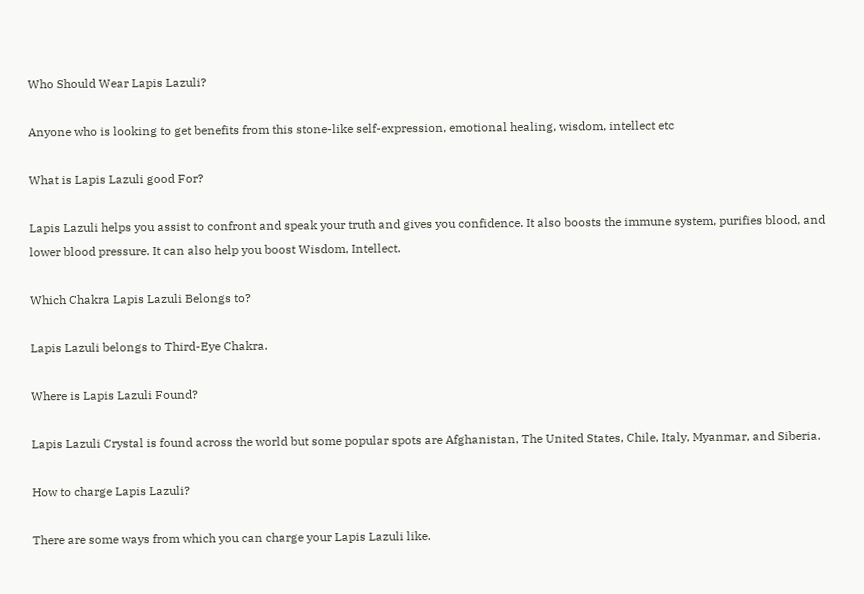Who Should Wear Lapis Lazuli?

Anyone who is looking to get benefits from this stone-like self-expression, emotional healing, wisdom, intellect etc

What is Lapis Lazuli good For?

Lapis Lazuli helps you assist to confront and speak your truth and gives you confidence. It also boosts the immune system, purifies blood, and lower blood pressure. It can also help you boost Wisdom, Intellect.

Which Chakra Lapis Lazuli Belongs to?

Lapis Lazuli belongs to Third-Eye Chakra.

Where is Lapis Lazuli Found?

Lapis Lazuli Crystal is found across the world but some popular spots are Afghanistan, The United States, Chile, Italy, Myanmar, and Siberia.

How to charge Lapis Lazuli?

There are some ways from which you can charge your Lapis Lazuli like.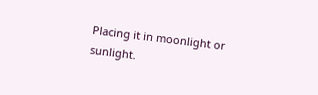Placing it in moonlight or sunlight.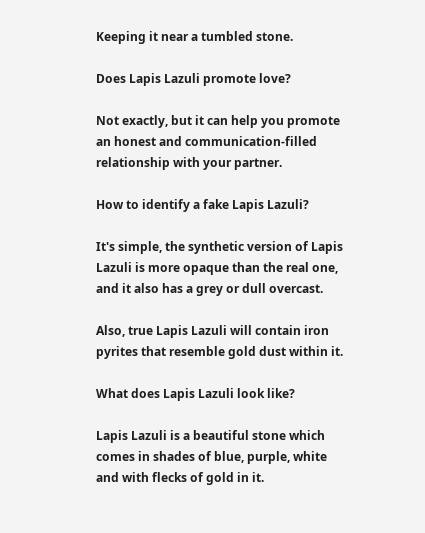Keeping it near a tumbled stone.

Does Lapis Lazuli promote love?

Not exactly, but it can help you promote an honest and communication-filled relationship with your partner.

How to identify a fake Lapis Lazuli?

It's simple, the synthetic version of Lapis Lazuli is more opaque than the real one, and it also has a grey or dull overcast.

Also, true Lapis Lazuli will contain iron pyrites that resemble gold dust within it.

What does Lapis Lazuli look like?

Lapis Lazuli is a beautiful stone which comes in shades of blue, purple, white and with flecks of gold in it.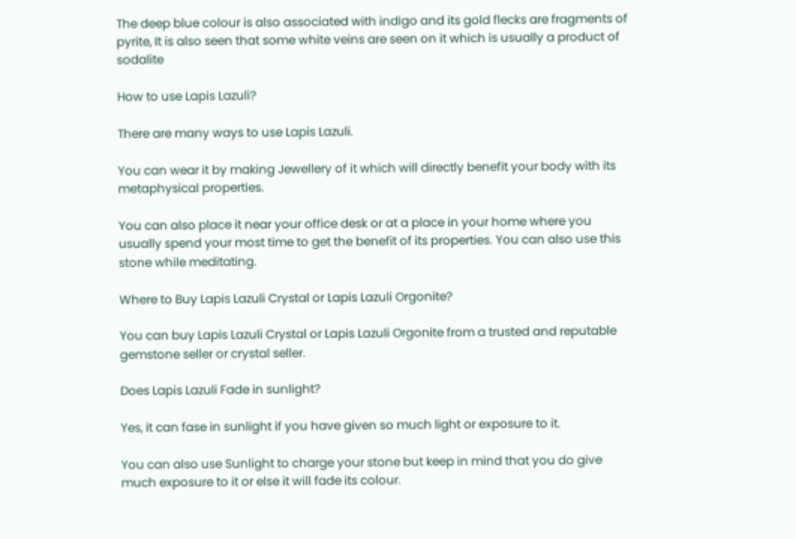The deep blue colour is also associated with indigo and its gold flecks are fragments of pyrite, It is also seen that some white veins are seen on it which is usually a product of sodalite

How to use Lapis Lazuli?

There are many ways to use Lapis Lazuli.

You can wear it by making Jewellery of it which will directly benefit your body with its metaphysical properties.

You can also place it near your office desk or at a place in your home where you usually spend your most time to get the benefit of its properties. You can also use this stone while meditating.

Where to Buy Lapis Lazuli Crystal or Lapis Lazuli Orgonite?

You can buy Lapis Lazuli Crystal or Lapis Lazuli Orgonite from a trusted and reputable gemstone seller or crystal seller.

Does Lapis Lazuli Fade in sunlight?

Yes, it can fase in sunlight if you have given so much light or exposure to it.

You can also use Sunlight to charge your stone but keep in mind that you do give much exposure to it or else it will fade its colour.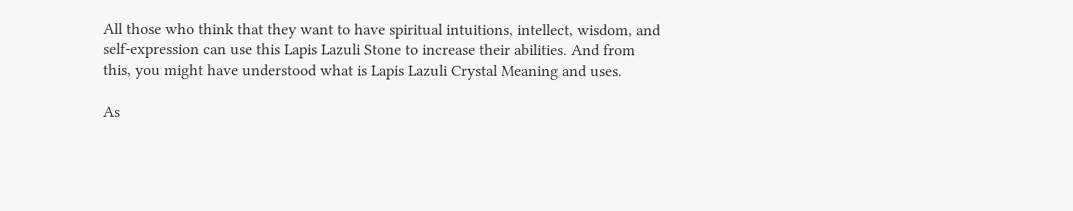All those who think that they want to have spiritual intuitions, intellect, wisdom, and self-expression can use this Lapis Lazuli Stone to increase their abilities. And from this, you might have understood what is Lapis Lazuli Crystal Meaning and uses.

As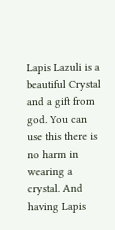Lapis Lazuli is a beautiful Crystal and a gift from god. You can use this there is no harm in wearing a crystal. And having Lapis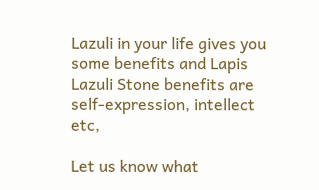Lazuli in your life gives you some benefits and Lapis Lazuli Stone benefits are self-expression, intellect etc,

Let us know what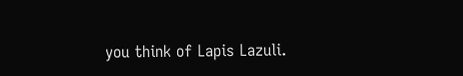you think of Lapis Lazuli.